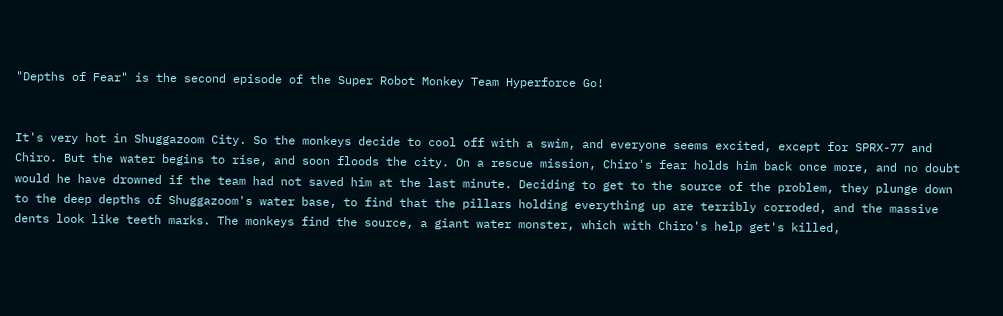"Depths of Fear" is the second episode of the Super Robot Monkey Team Hyperforce Go!


It's very hot in Shuggazoom City. So the monkeys decide to cool off with a swim, and everyone seems excited, except for SPRX-77 and Chiro. But the water begins to rise, and soon floods the city. On a rescue mission, Chiro's fear holds him back once more, and no doubt would he have drowned if the team had not saved him at the last minute. Deciding to get to the source of the problem, they plunge down to the deep depths of Shuggazoom's water base, to find that the pillars holding everything up are terribly corroded, and the massive dents look like teeth marks. The monkeys find the source, a giant water monster, which with Chiro's help get's killed,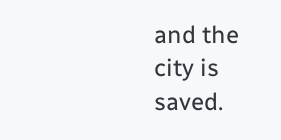and the city is saved.